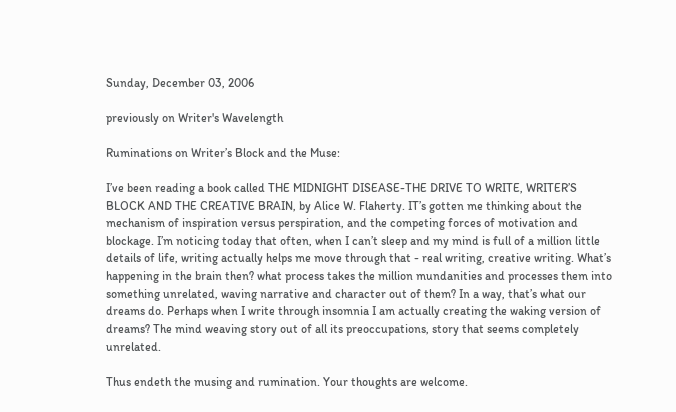Sunday, December 03, 2006

previously on Writer's Wavelength

Ruminations on Writer’s Block and the Muse:

I’ve been reading a book called THE MIDNIGHT DISEASE-THE DRIVE TO WRITE, WRITER’S BLOCK AND THE CREATIVE BRAIN, by Alice W. Flaherty. IT’s gotten me thinking about the mechanism of inspiration versus perspiration, and the competing forces of motivation and blockage. I’m noticing today that often, when I can’t sleep and my mind is full of a million little details of life, writing actually helps me move through that - real writing, creative writing. What’s happening in the brain then? what process takes the million mundanities and processes them into something unrelated, waving narrative and character out of them? In a way, that’s what our dreams do. Perhaps when I write through insomnia I am actually creating the waking version of dreams? The mind weaving story out of all its preoccupations, story that seems completely unrelated.

Thus endeth the musing and rumination. Your thoughts are welcome.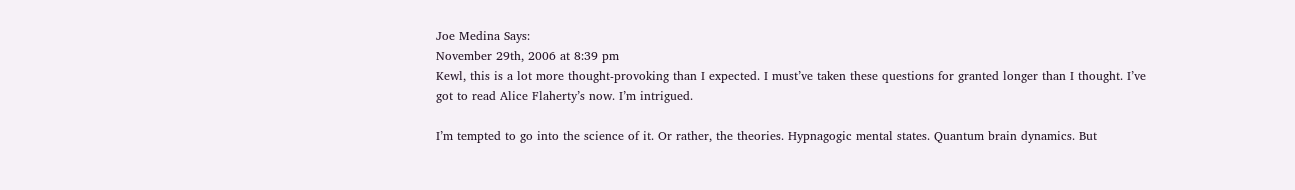Joe Medina Says:
November 29th, 2006 at 8:39 pm
Kewl, this is a lot more thought-provoking than I expected. I must’ve taken these questions for granted longer than I thought. I’ve got to read Alice Flaherty’s now. I’m intrigued.

I’m tempted to go into the science of it. Or rather, the theories. Hypnagogic mental states. Quantum brain dynamics. But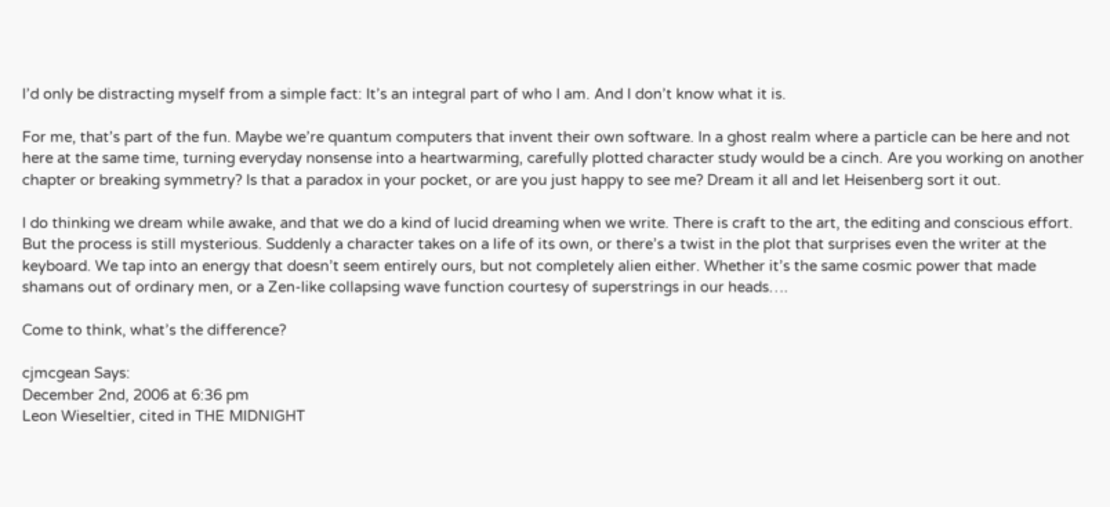I’d only be distracting myself from a simple fact: It’s an integral part of who I am. And I don’t know what it is.

For me, that’s part of the fun. Maybe we’re quantum computers that invent their own software. In a ghost realm where a particle can be here and not here at the same time, turning everyday nonsense into a heartwarming, carefully plotted character study would be a cinch. Are you working on another chapter or breaking symmetry? Is that a paradox in your pocket, or are you just happy to see me? Dream it all and let Heisenberg sort it out.

I do thinking we dream while awake, and that we do a kind of lucid dreaming when we write. There is craft to the art, the editing and conscious effort. But the process is still mysterious. Suddenly a character takes on a life of its own, or there’s a twist in the plot that surprises even the writer at the keyboard. We tap into an energy that doesn’t seem entirely ours, but not completely alien either. Whether it’s the same cosmic power that made shamans out of ordinary men, or a Zen-like collapsing wave function courtesy of superstrings in our heads….

Come to think, what’s the difference?

cjmcgean Says:
December 2nd, 2006 at 6:36 pm
Leon Wieseltier, cited in THE MIDNIGHT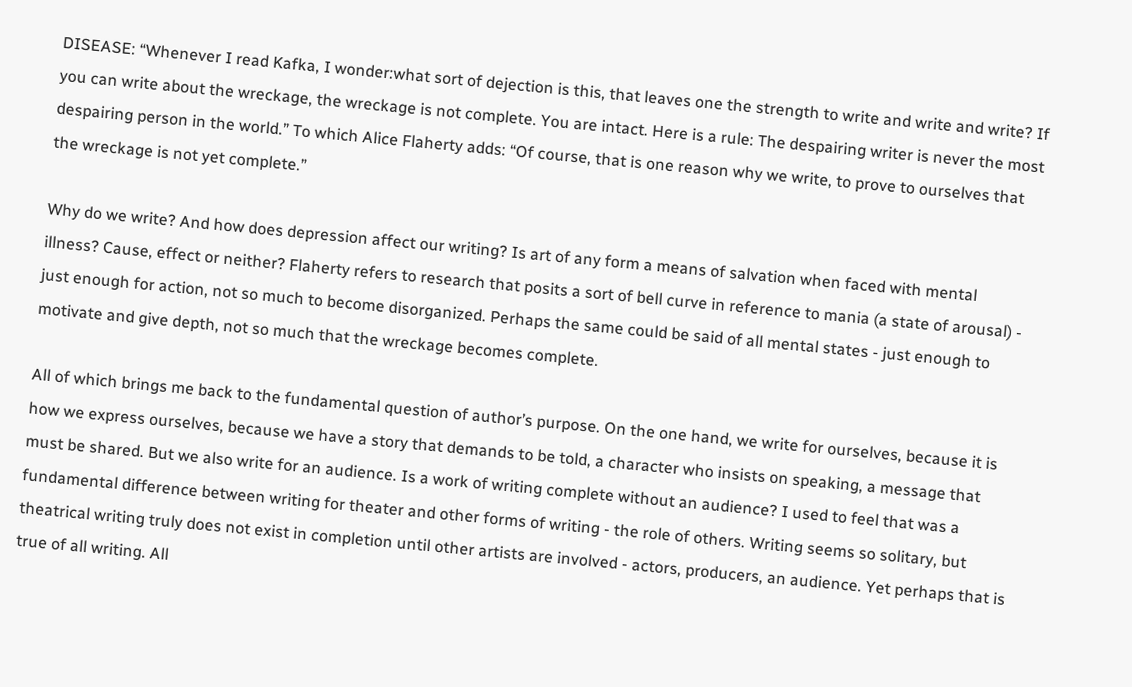DISEASE: “Whenever I read Kafka, I wonder:what sort of dejection is this, that leaves one the strength to write and write and write? If you can write about the wreckage, the wreckage is not complete. You are intact. Here is a rule: The despairing writer is never the most despairing person in the world.” To which Alice Flaherty adds: “Of course, that is one reason why we write, to prove to ourselves that the wreckage is not yet complete.”

Why do we write? And how does depression affect our writing? Is art of any form a means of salvation when faced with mental illness? Cause, effect or neither? Flaherty refers to research that posits a sort of bell curve in reference to mania (a state of arousal) - just enough for action, not so much to become disorganized. Perhaps the same could be said of all mental states - just enough to motivate and give depth, not so much that the wreckage becomes complete.

All of which brings me back to the fundamental question of author’s purpose. On the one hand, we write for ourselves, because it is how we express ourselves, because we have a story that demands to be told, a character who insists on speaking, a message that must be shared. But we also write for an audience. Is a work of writing complete without an audience? I used to feel that was a fundamental difference between writing for theater and other forms of writing - the role of others. Writing seems so solitary, but theatrical writing truly does not exist in completion until other artists are involved - actors, producers, an audience. Yet perhaps that is true of all writing. All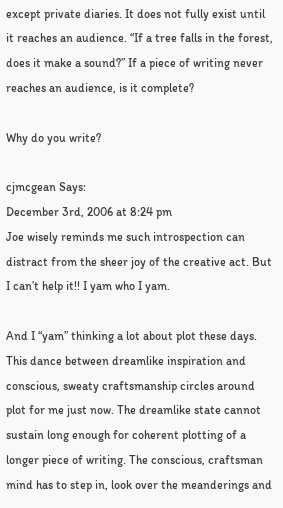except private diaries. It does not fully exist until it reaches an audience. “If a tree falls in the forest, does it make a sound?” If a piece of writing never reaches an audience, is it complete?

Why do you write?

cjmcgean Says:
December 3rd, 2006 at 8:24 pm
Joe wisely reminds me such introspection can distract from the sheer joy of the creative act. But I can’t help it!! I yam who I yam.

And I “yam” thinking a lot about plot these days. This dance between dreamlike inspiration and conscious, sweaty craftsmanship circles around plot for me just now. The dreamlike state cannot sustain long enough for coherent plotting of a longer piece of writing. The conscious, craftsman mind has to step in, look over the meanderings and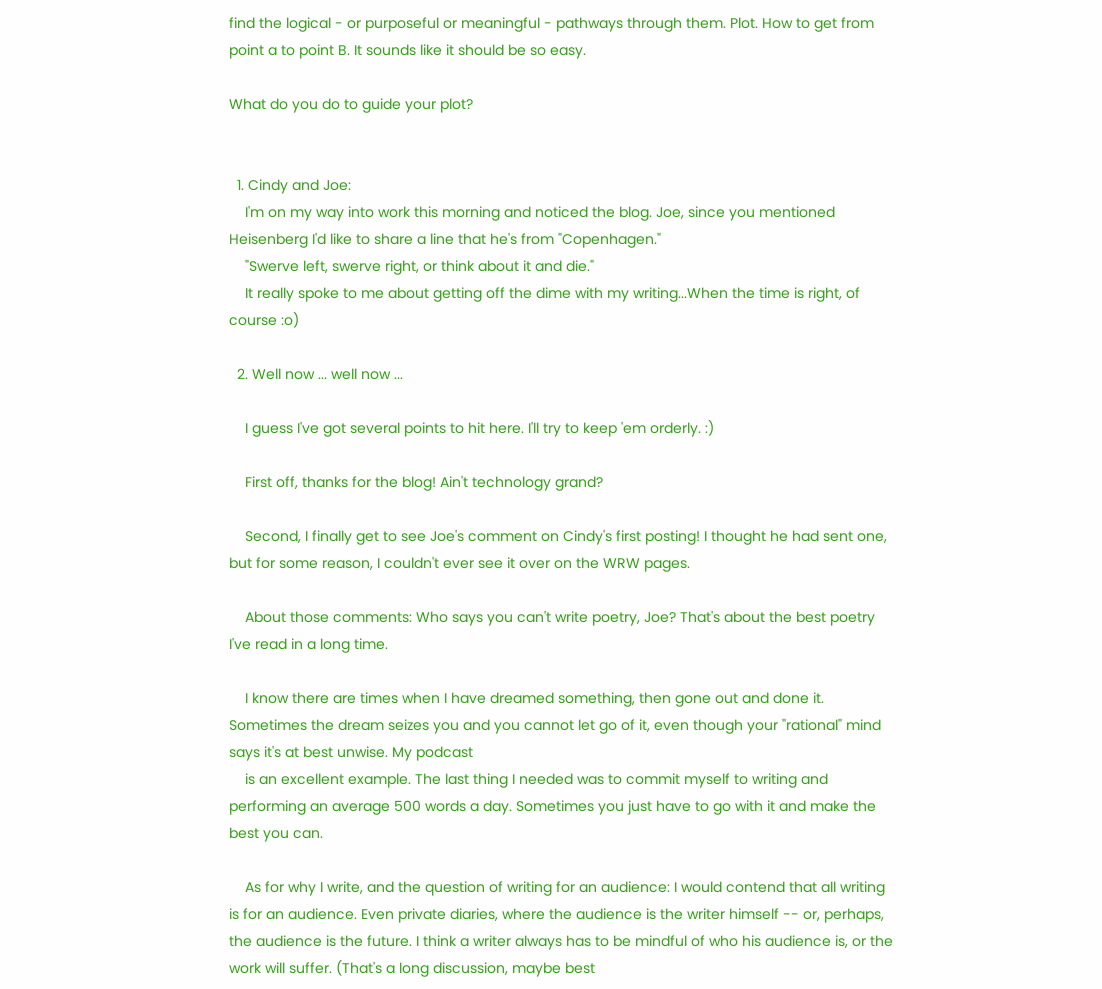find the logical - or purposeful or meaningful - pathways through them. Plot. How to get from point a to point B. It sounds like it should be so easy.

What do you do to guide your plot?


  1. Cindy and Joe:
    I'm on my way into work this morning and noticed the blog. Joe, since you mentioned Heisenberg I'd like to share a line that he's from "Copenhagen."
    "Swerve left, swerve right, or think about it and die."
    It really spoke to me about getting off the dime with my writing...When the time is right, of course :o)

  2. Well now ... well now ...

    I guess I've got several points to hit here. I'll try to keep 'em orderly. :)

    First off, thanks for the blog! Ain't technology grand?

    Second, I finally get to see Joe's comment on Cindy's first posting! I thought he had sent one, but for some reason, I couldn't ever see it over on the WRW pages.

    About those comments: Who says you can't write poetry, Joe? That's about the best poetry I've read in a long time.

    I know there are times when I have dreamed something, then gone out and done it. Sometimes the dream seizes you and you cannot let go of it, even though your "rational" mind says it's at best unwise. My podcast
    is an excellent example. The last thing I needed was to commit myself to writing and performing an average 500 words a day. Sometimes you just have to go with it and make the best you can.

    As for why I write, and the question of writing for an audience: I would contend that all writing is for an audience. Even private diaries, where the audience is the writer himself -- or, perhaps, the audience is the future. I think a writer always has to be mindful of who his audience is, or the work will suffer. (That's a long discussion, maybe best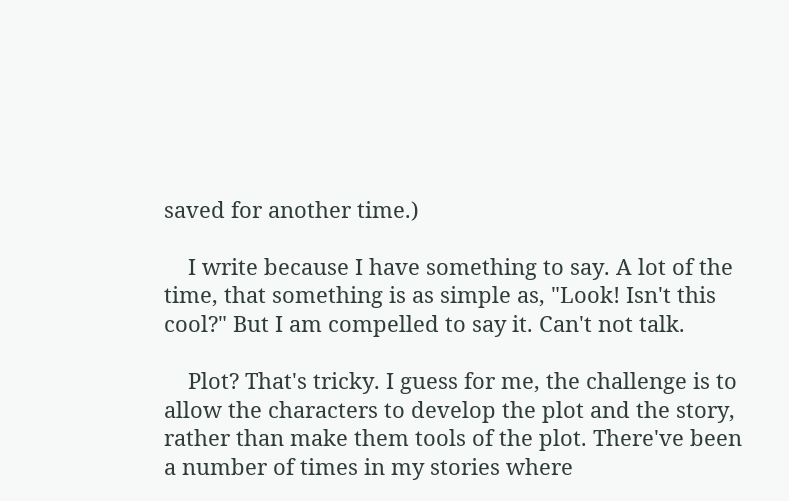saved for another time.)

    I write because I have something to say. A lot of the time, that something is as simple as, "Look! Isn't this cool?" But I am compelled to say it. Can't not talk.

    Plot? That's tricky. I guess for me, the challenge is to allow the characters to develop the plot and the story, rather than make them tools of the plot. There've been a number of times in my stories where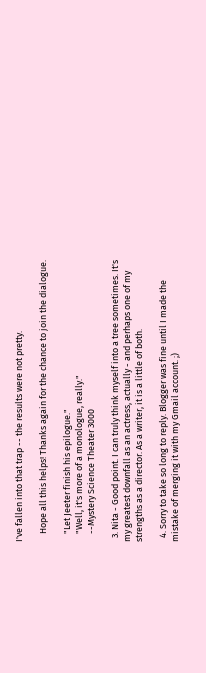I've fallen into that trap -- the results were not pretty.

    Hope all this helps! Thanks again for the chance to join the dialogue.

    "Let Jeeter finish his epilogue."
    "Well, it's more of a monologue, really."
    --Mystery Science Theater 3000

  3. Nita - Good point. I can truly think myself into a tree sometimes. It's my greatest downfall as an actress, actually - and perhaps one of my strengths as a director. As a writer, it is a little of both.

  4. Sorry to take so long to reply. Blogger was fine until I made the mistake of merging it with my Gmail account. ;)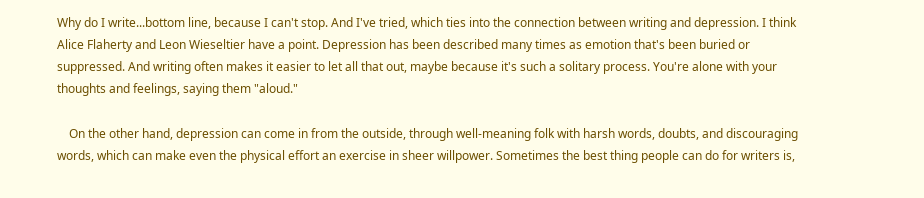Why do I write...bottom line, because I can't stop. And I've tried, which ties into the connection between writing and depression. I think Alice Flaherty and Leon Wieseltier have a point. Depression has been described many times as emotion that's been buried or suppressed. And writing often makes it easier to let all that out, maybe because it's such a solitary process. You're alone with your thoughts and feelings, saying them "aloud."

    On the other hand, depression can come in from the outside, through well-meaning folk with harsh words, doubts, and discouraging words, which can make even the physical effort an exercise in sheer willpower. Sometimes the best thing people can do for writers is,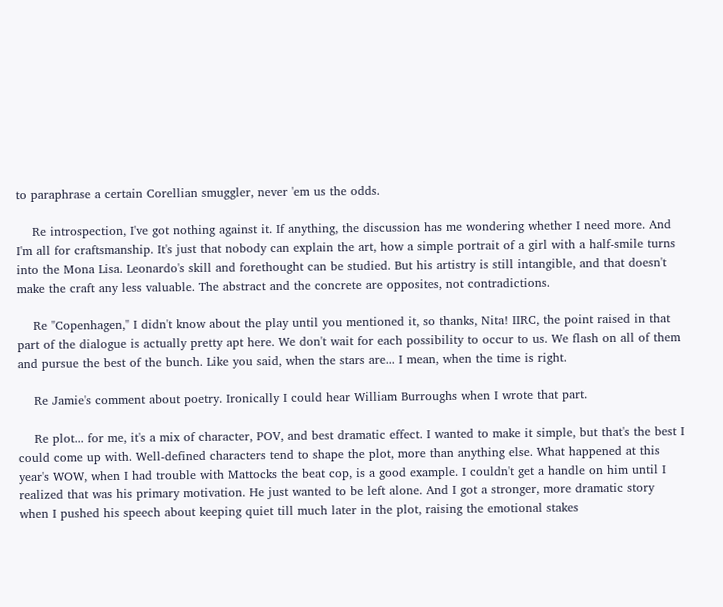to paraphrase a certain Corellian smuggler, never 'em us the odds.

    Re introspection, I've got nothing against it. If anything, the discussion has me wondering whether I need more. And I'm all for craftsmanship. It's just that nobody can explain the art, how a simple portrait of a girl with a half-smile turns into the Mona Lisa. Leonardo's skill and forethought can be studied. But his artistry is still intangible, and that doesn't make the craft any less valuable. The abstract and the concrete are opposites, not contradictions.

    Re "Copenhagen," I didn't know about the play until you mentioned it, so thanks, Nita! IIRC, the point raised in that part of the dialogue is actually pretty apt here. We don't wait for each possibility to occur to us. We flash on all of them and pursue the best of the bunch. Like you said, when the stars are... I mean, when the time is right.

    Re Jamie's comment about poetry. Ironically I could hear William Burroughs when I wrote that part.

    Re plot... for me, it's a mix of character, POV, and best dramatic effect. I wanted to make it simple, but that's the best I could come up with. Well-defined characters tend to shape the plot, more than anything else. What happened at this year's WOW, when I had trouble with Mattocks the beat cop, is a good example. I couldn't get a handle on him until I realized that was his primary motivation. He just wanted to be left alone. And I got a stronger, more dramatic story when I pushed his speech about keeping quiet till much later in the plot, raising the emotional stakes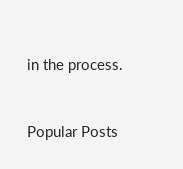in the process.


Popular Posts